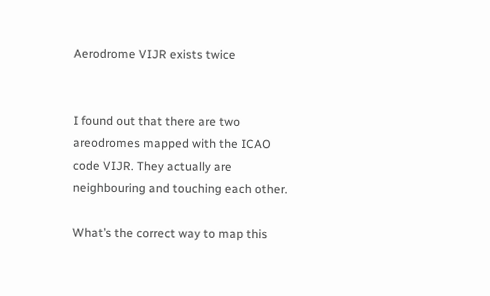Aerodrome VIJR exists twice


I found out that there are two areodromes mapped with the ICAO code VIJR. They actually are neighbouring and touching each other.

What’s the correct way to map this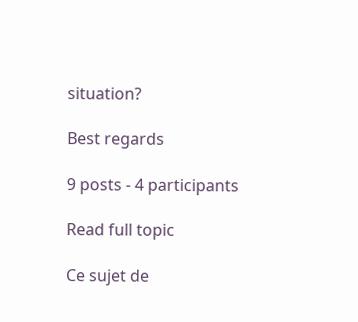situation?

Best regards

9 posts - 4 participants

Read full topic

Ce sujet de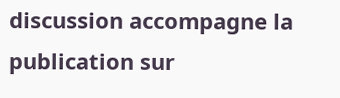discussion accompagne la publication sur